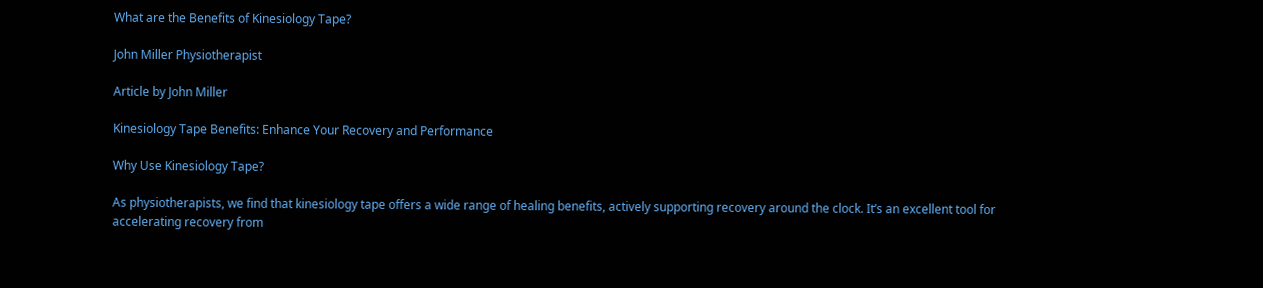What are the Benefits of Kinesiology Tape?

John Miller Physiotherapist

Article by John Miller

Kinesiology Tape Benefits: Enhance Your Recovery and Performance

Why Use Kinesiology Tape?

As physiotherapists, we find that kinesiology tape offers a wide range of healing benefits, actively supporting recovery around the clock. It’s an excellent tool for accelerating recovery from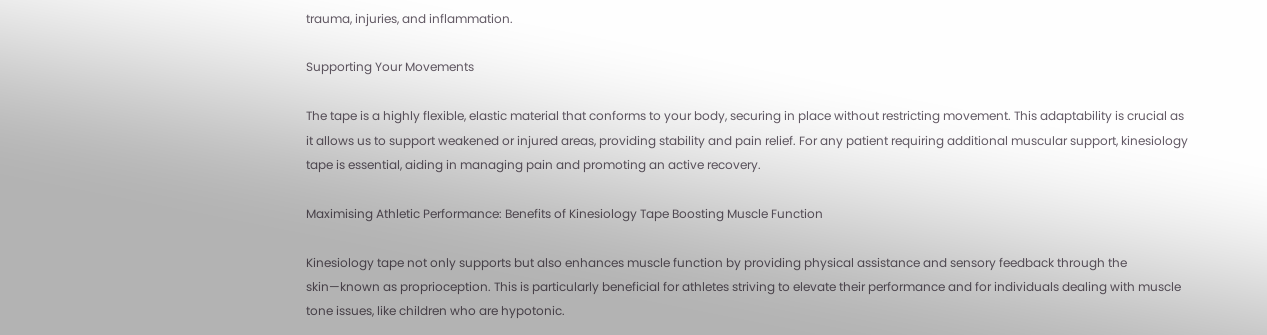trauma, injuries, and inflammation.

Supporting Your Movements

The tape is a highly flexible, elastic material that conforms to your body, securing in place without restricting movement. This adaptability is crucial as it allows us to support weakened or injured areas, providing stability and pain relief. For any patient requiring additional muscular support, kinesiology tape is essential, aiding in managing pain and promoting an active recovery.

Maximising Athletic Performance: Benefits of Kinesiology Tape Boosting Muscle Function

Kinesiology tape not only supports but also enhances muscle function by providing physical assistance and sensory feedback through the skin—known as proprioception. This is particularly beneficial for athletes striving to elevate their performance and for individuals dealing with muscle tone issues, like children who are hypotonic.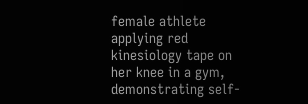female athlete applying red kinesiology tape on her knee in a gym, demonstrating self-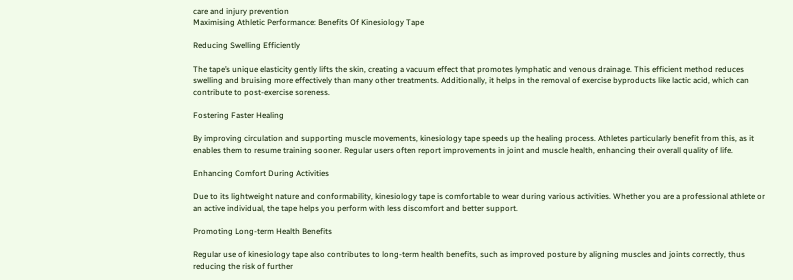care and injury prevention
Maximising Athletic Performance: Benefits Of Kinesiology Tape

Reducing Swelling Efficiently

The tape’s unique elasticity gently lifts the skin, creating a vacuum effect that promotes lymphatic and venous drainage. This efficient method reduces swelling and bruising more effectively than many other treatments. Additionally, it helps in the removal of exercise byproducts like lactic acid, which can contribute to post-exercise soreness.

Fostering Faster Healing

By improving circulation and supporting muscle movements, kinesiology tape speeds up the healing process. Athletes particularly benefit from this, as it enables them to resume training sooner. Regular users often report improvements in joint and muscle health, enhancing their overall quality of life.

Enhancing Comfort During Activities

Due to its lightweight nature and conformability, kinesiology tape is comfortable to wear during various activities. Whether you are a professional athlete or an active individual, the tape helps you perform with less discomfort and better support.

Promoting Long-term Health Benefits

Regular use of kinesiology tape also contributes to long-term health benefits, such as improved posture by aligning muscles and joints correctly, thus reducing the risk of further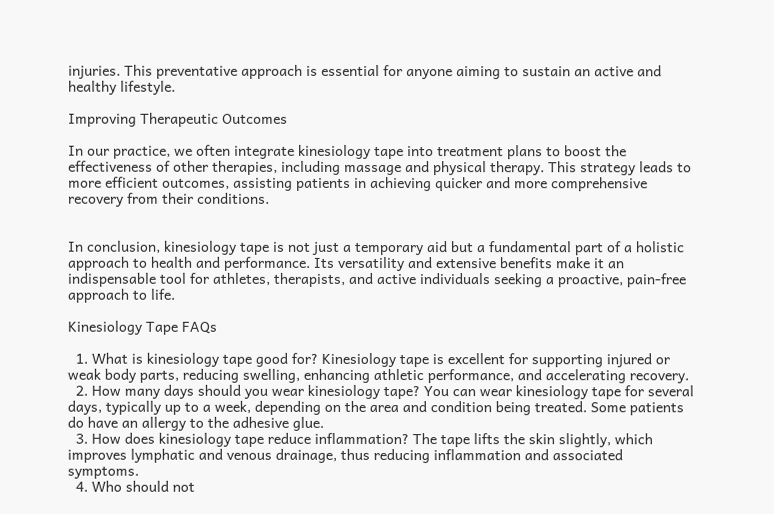injuries. This preventative approach is essential for anyone aiming to sustain an active and healthy lifestyle.

Improving Therapeutic Outcomes

In our practice, we often integrate kinesiology tape into treatment plans to boost the effectiveness of other therapies, including massage and physical therapy. This strategy leads to more efficient outcomes, assisting patients in achieving quicker and more comprehensive recovery from their conditions.


In conclusion, kinesiology tape is not just a temporary aid but a fundamental part of a holistic approach to health and performance. Its versatility and extensive benefits make it an indispensable tool for athletes, therapists, and active individuals seeking a proactive, pain-free approach to life.

Kinesiology Tape FAQs

  1. What is kinesiology tape good for? Kinesiology tape is excellent for supporting injured or weak body parts, reducing swelling, enhancing athletic performance, and accelerating recovery.
  2. How many days should you wear kinesiology tape? You can wear kinesiology tape for several days, typically up to a week, depending on the area and condition being treated. Some patients do have an allergy to the adhesive glue.
  3. How does kinesiology tape reduce inflammation? The tape lifts the skin slightly, which improves lymphatic and venous drainage, thus reducing inflammation and associated symptoms.
  4. Who should not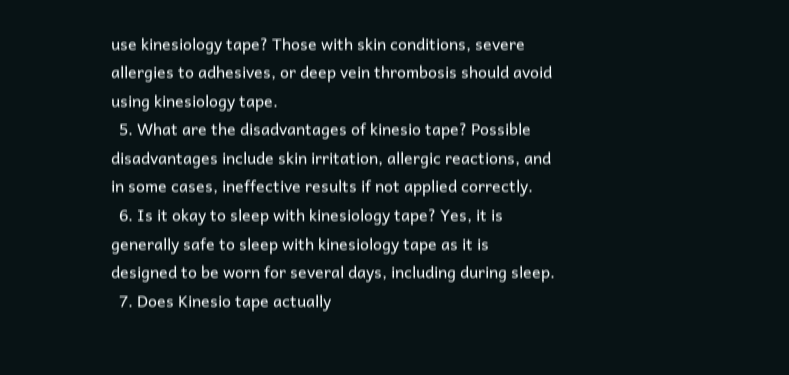use kinesiology tape? Those with skin conditions, severe allergies to adhesives, or deep vein thrombosis should avoid using kinesiology tape.
  5. What are the disadvantages of kinesio tape? Possible disadvantages include skin irritation, allergic reactions, and in some cases, ineffective results if not applied correctly.
  6. Is it okay to sleep with kinesiology tape? Yes, it is generally safe to sleep with kinesiology tape as it is designed to be worn for several days, including during sleep.
  7. Does Kinesio tape actually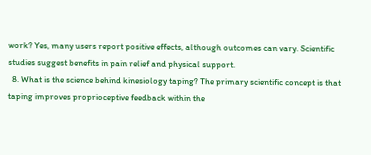work? Yes, many users report positive effects, although outcomes can vary. Scientific studies suggest benefits in pain relief and physical support.
  8. What is the science behind kinesiology taping? The primary scientific concept is that taping improves proprioceptive feedback within the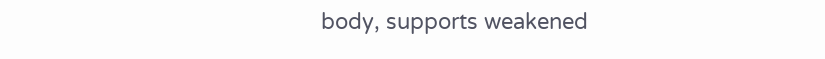body, supports weakened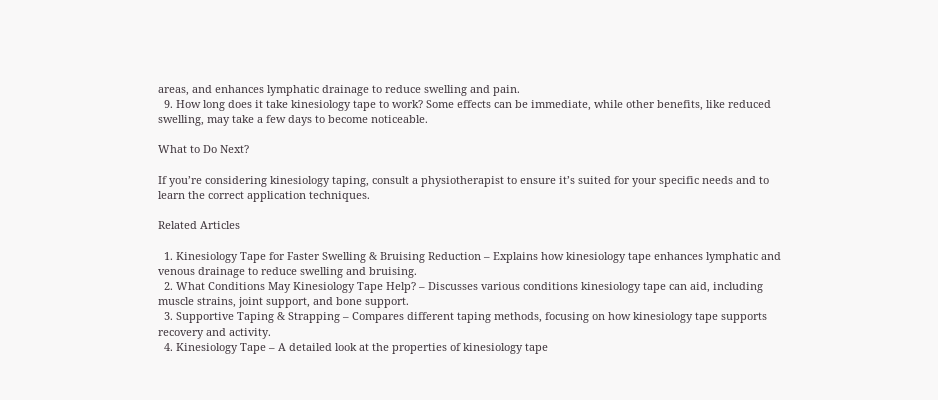areas, and enhances lymphatic drainage to reduce swelling and pain.
  9. How long does it take kinesiology tape to work? Some effects can be immediate, while other benefits, like reduced swelling, may take a few days to become noticeable.

What to Do Next?

If you’re considering kinesiology taping, consult a physiotherapist to ensure it’s suited for your specific needs and to learn the correct application techniques.

Related Articles

  1. Kinesiology Tape for Faster Swelling & Bruising Reduction – Explains how kinesiology tape enhances lymphatic and venous drainage to reduce swelling and bruising.
  2. What Conditions May Kinesiology Tape Help? – Discusses various conditions kinesiology tape can aid, including muscle strains, joint support, and bone support.
  3. Supportive Taping & Strapping – Compares different taping methods, focusing on how kinesiology tape supports recovery and activity.
  4. Kinesiology Tape – A detailed look at the properties of kinesiology tape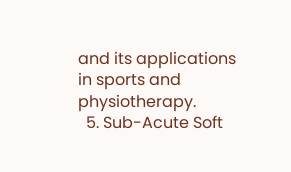and its applications in sports and physiotherapy.
  5. Sub-Acute Soft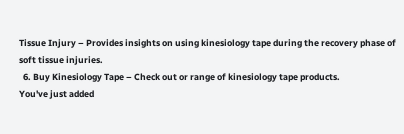Tissue Injury – Provides insights on using kinesiology tape during the recovery phase of soft tissue injuries.
  6. Buy Kinesiology Tape – Check out or range of kinesiology tape products.
You've just added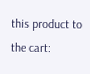this product to the cart: